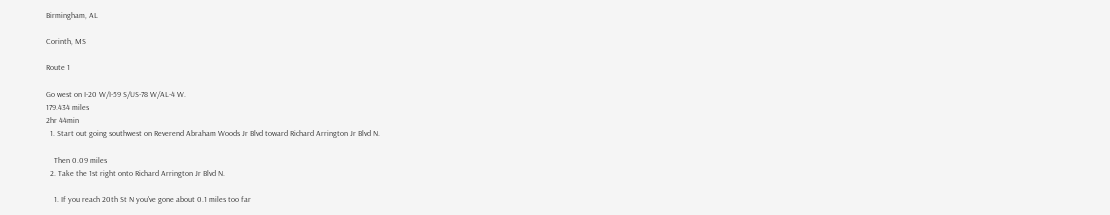Birmingham, AL

Corinth, MS

Route 1

Go west on I-20 W/I-59 S/US-78 W/AL-4 W.
179.434 miles
2hr 44min
  1. Start out going southwest on Reverend Abraham Woods Jr Blvd toward Richard Arrington Jr Blvd N.

    Then 0.09 miles
  2. Take the 1st right onto Richard Arrington Jr Blvd N.

    1. If you reach 20th St N you've gone about 0.1 miles too far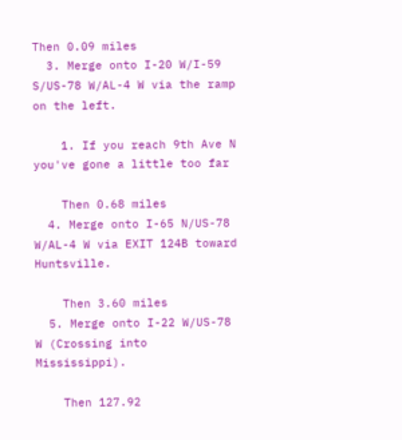Then 0.09 miles
  3. Merge onto I-20 W/I-59 S/US-78 W/AL-4 W via the ramp on the left.

    1. If you reach 9th Ave N you've gone a little too far

    Then 0.68 miles
  4. Merge onto I-65 N/US-78 W/AL-4 W via EXIT 124B toward Huntsville.

    Then 3.60 miles
  5. Merge onto I-22 W/US-78 W (Crossing into Mississippi).

    Then 127.92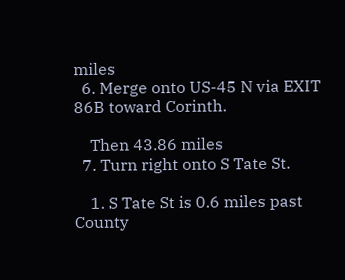miles
  6. Merge onto US-45 N via EXIT 86B toward Corinth.

    Then 43.86 miles
  7. Turn right onto S Tate St.

    1. S Tate St is 0.6 miles past County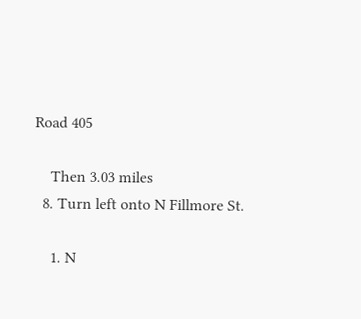Road 405

    Then 3.03 miles
  8. Turn left onto N Fillmore St.

    1. N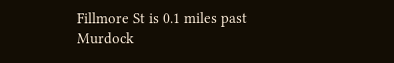Fillmore St is 0.1 miles past Murdock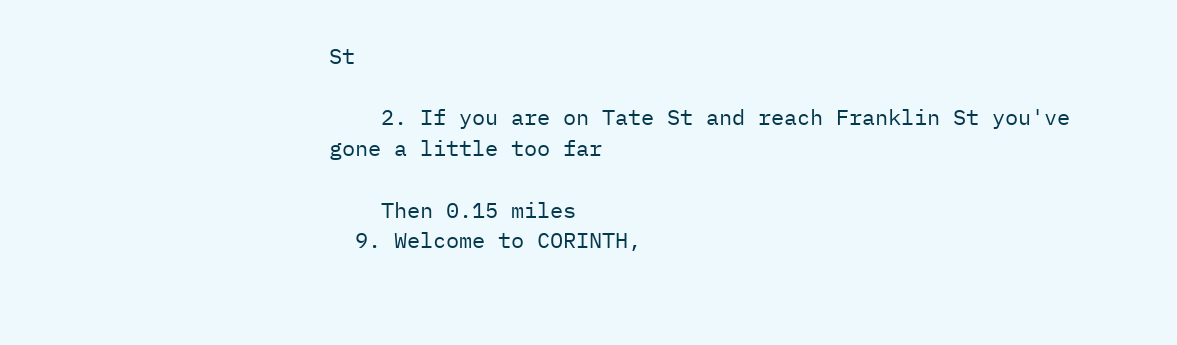St

    2. If you are on Tate St and reach Franklin St you've gone a little too far

    Then 0.15 miles
  9. Welcome to CORINTH,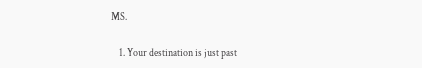MS.

    1. Your destination is just past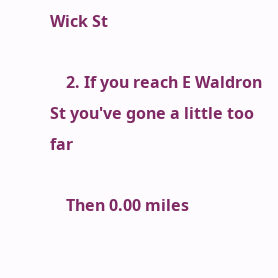Wick St

    2. If you reach E Waldron St you've gone a little too far

    Then 0.00 miles